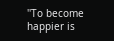''To become happier is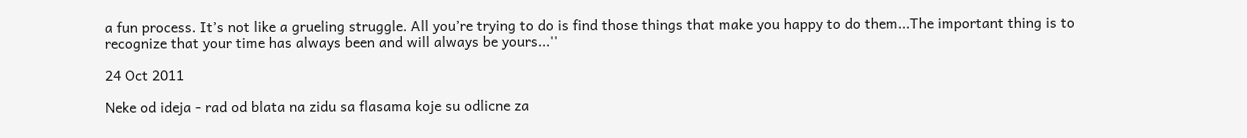a fun process. It’s not like a grueling struggle. All you’re trying to do is find those things that make you happy to do them...The important thing is to recognize that your time has always been and will always be yours...''

24 Oct 2011

Neke od ideja - rad od blata na zidu sa flasama koje su odlicne za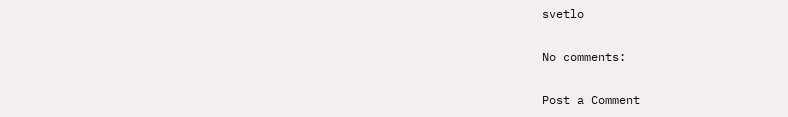svetlo

No comments:

Post a Comment